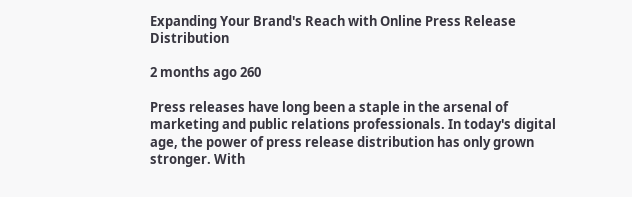Expanding Your Brand's Reach with Online Press Release Distribution

2 months ago 260

Press releases have long been a staple in the arsenal of marketing and public relations professionals. In today's digital age, the power of press release distribution has only grown stronger. With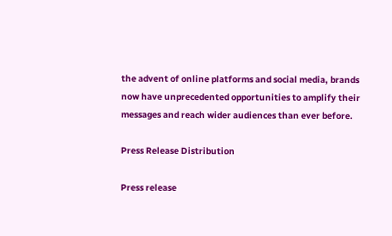the advent of online platforms and social media, brands now have unprecedented opportunities to amplify their messages and reach wider audiences than ever before.

Press Release Distribution

Press release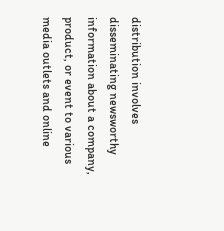distribution involves disseminating newsworthy information about a company, product, or event to various media outlets and online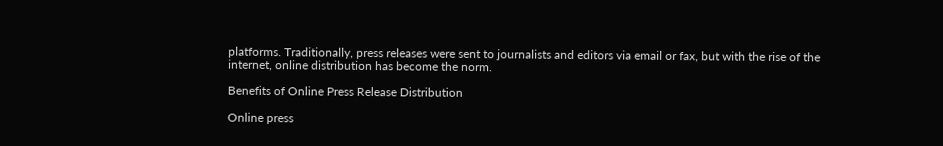platforms. Traditionally, press releases were sent to journalists and editors via email or fax, but with the rise of the internet, online distribution has become the norm.

Benefits of Online Press Release Distribution

Online press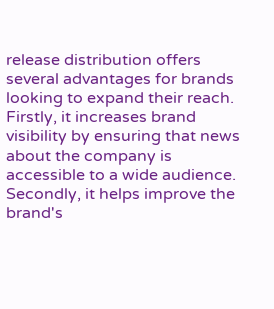release distribution offers several advantages for brands looking to expand their reach. Firstly, it increases brand visibility by ensuring that news about the company is accessible to a wide audience. Secondly, it helps improve the brand's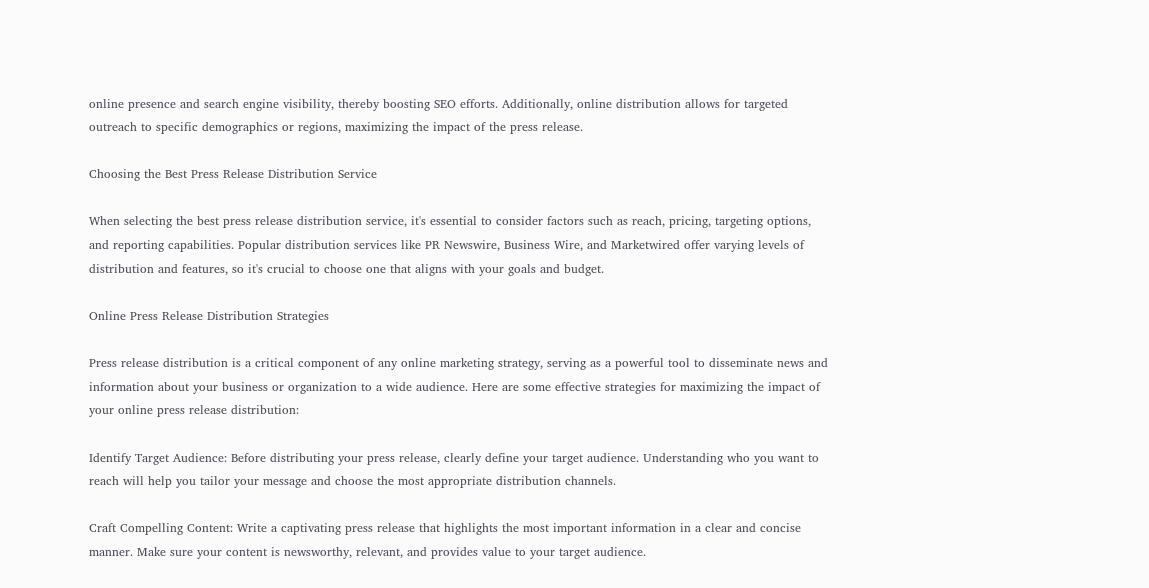online presence and search engine visibility, thereby boosting SEO efforts. Additionally, online distribution allows for targeted outreach to specific demographics or regions, maximizing the impact of the press release.

Choosing the Best Press Release Distribution Service

When selecting the best press release distribution service, it's essential to consider factors such as reach, pricing, targeting options, and reporting capabilities. Popular distribution services like PR Newswire, Business Wire, and Marketwired offer varying levels of distribution and features, so it's crucial to choose one that aligns with your goals and budget.

Online Press Release Distribution Strategies

Press release distribution is a critical component of any online marketing strategy, serving as a powerful tool to disseminate news and information about your business or organization to a wide audience. Here are some effective strategies for maximizing the impact of your online press release distribution:

Identify Target Audience: Before distributing your press release, clearly define your target audience. Understanding who you want to reach will help you tailor your message and choose the most appropriate distribution channels.

Craft Compelling Content: Write a captivating press release that highlights the most important information in a clear and concise manner. Make sure your content is newsworthy, relevant, and provides value to your target audience.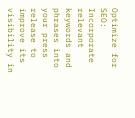Optimize for SEO: Incorporate relevant keywords and phrases into your press release to improve its visibility in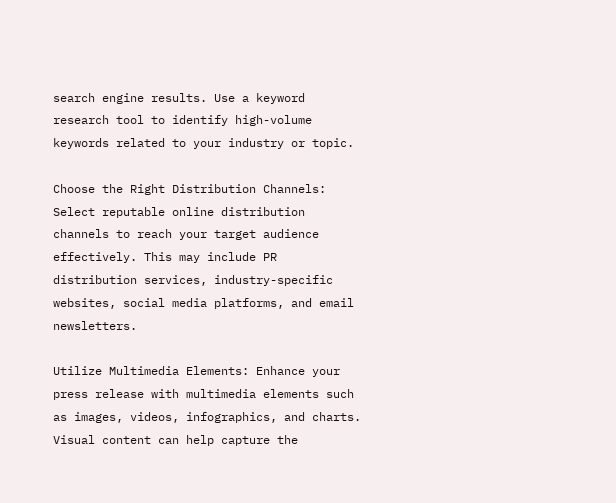search engine results. Use a keyword research tool to identify high-volume keywords related to your industry or topic.

Choose the Right Distribution Channels: Select reputable online distribution channels to reach your target audience effectively. This may include PR distribution services, industry-specific websites, social media platforms, and email newsletters.

Utilize Multimedia Elements: Enhance your press release with multimedia elements such as images, videos, infographics, and charts. Visual content can help capture the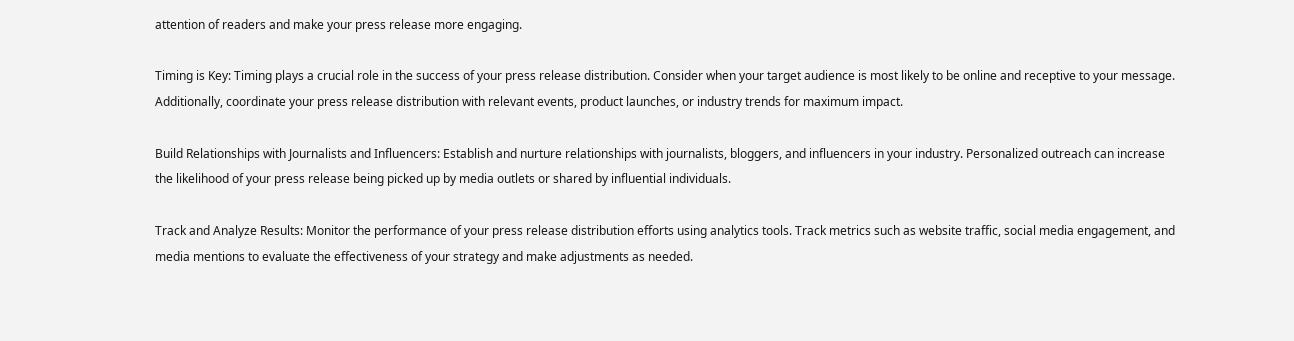attention of readers and make your press release more engaging.

Timing is Key: Timing plays a crucial role in the success of your press release distribution. Consider when your target audience is most likely to be online and receptive to your message. Additionally, coordinate your press release distribution with relevant events, product launches, or industry trends for maximum impact.

Build Relationships with Journalists and Influencers: Establish and nurture relationships with journalists, bloggers, and influencers in your industry. Personalized outreach can increase the likelihood of your press release being picked up by media outlets or shared by influential individuals.

Track and Analyze Results: Monitor the performance of your press release distribution efforts using analytics tools. Track metrics such as website traffic, social media engagement, and media mentions to evaluate the effectiveness of your strategy and make adjustments as needed.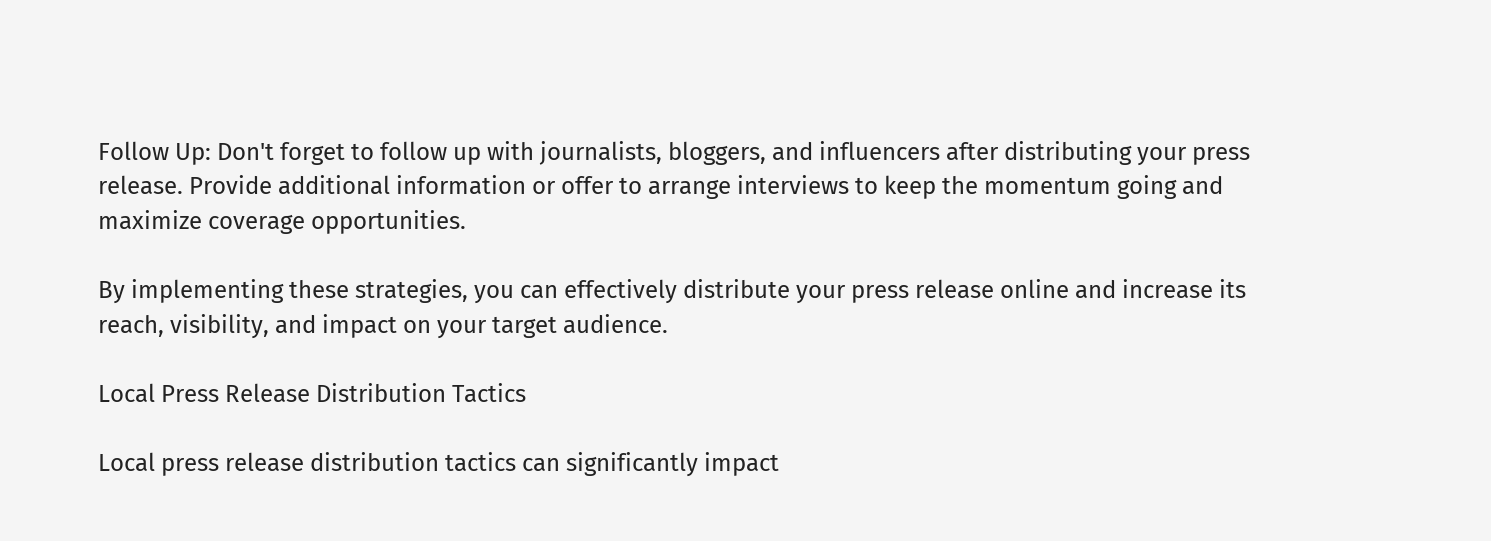Follow Up: Don't forget to follow up with journalists, bloggers, and influencers after distributing your press release. Provide additional information or offer to arrange interviews to keep the momentum going and maximize coverage opportunities.

By implementing these strategies, you can effectively distribute your press release online and increase its reach, visibility, and impact on your target audience.

Local Press Release Distribution Tactics

Local press release distribution tactics can significantly impact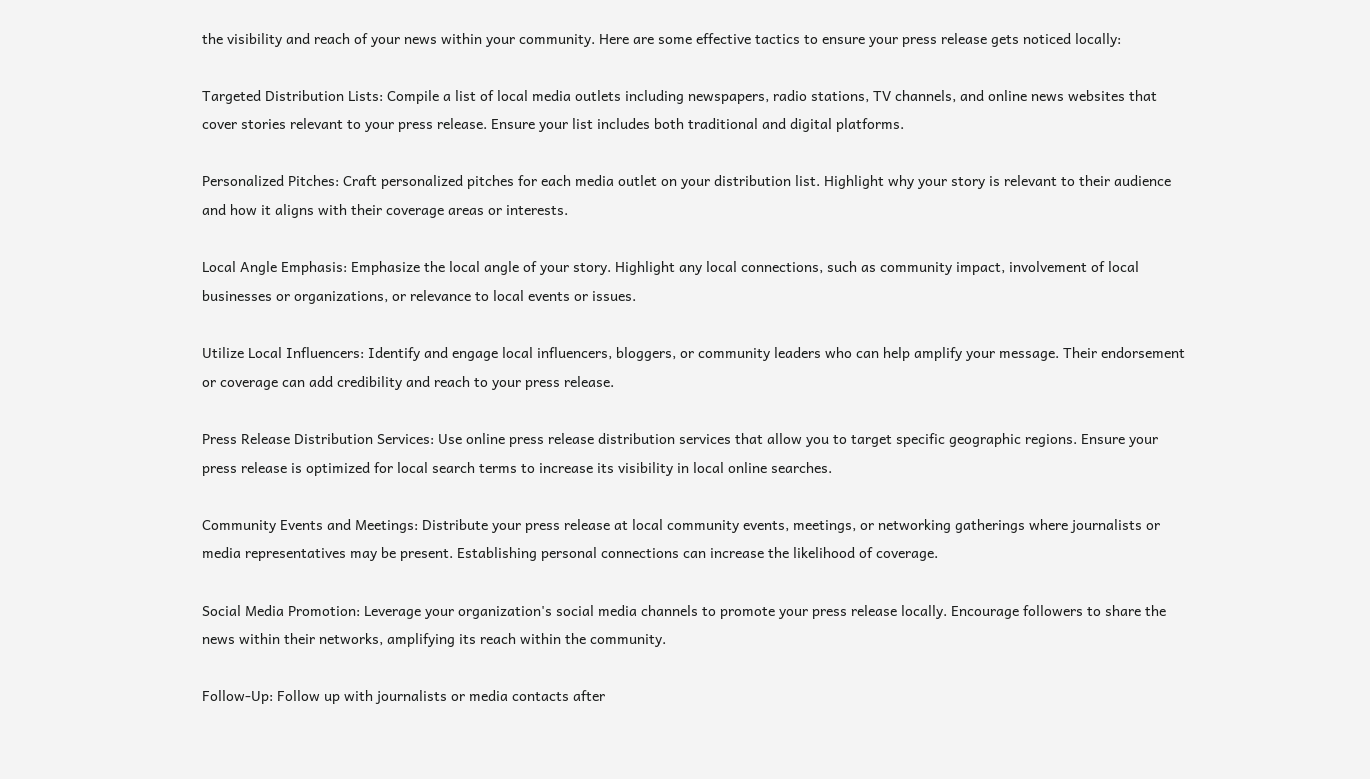the visibility and reach of your news within your community. Here are some effective tactics to ensure your press release gets noticed locally:

Targeted Distribution Lists: Compile a list of local media outlets including newspapers, radio stations, TV channels, and online news websites that cover stories relevant to your press release. Ensure your list includes both traditional and digital platforms.

Personalized Pitches: Craft personalized pitches for each media outlet on your distribution list. Highlight why your story is relevant to their audience and how it aligns with their coverage areas or interests.

Local Angle Emphasis: Emphasize the local angle of your story. Highlight any local connections, such as community impact, involvement of local businesses or organizations, or relevance to local events or issues.

Utilize Local Influencers: Identify and engage local influencers, bloggers, or community leaders who can help amplify your message. Their endorsement or coverage can add credibility and reach to your press release.

Press Release Distribution Services: Use online press release distribution services that allow you to target specific geographic regions. Ensure your press release is optimized for local search terms to increase its visibility in local online searches.

Community Events and Meetings: Distribute your press release at local community events, meetings, or networking gatherings where journalists or media representatives may be present. Establishing personal connections can increase the likelihood of coverage.

Social Media Promotion: Leverage your organization's social media channels to promote your press release locally. Encourage followers to share the news within their networks, amplifying its reach within the community.

Follow-Up: Follow up with journalists or media contacts after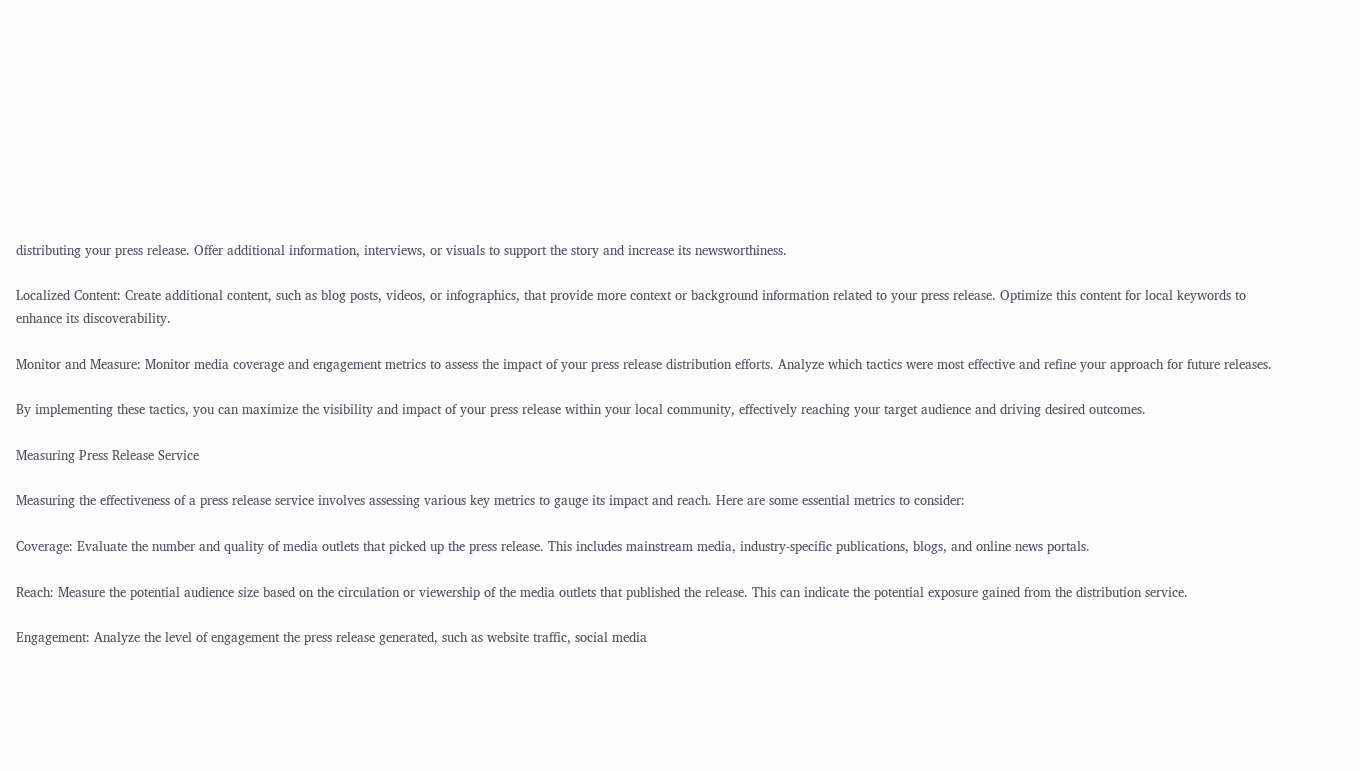distributing your press release. Offer additional information, interviews, or visuals to support the story and increase its newsworthiness.

Localized Content: Create additional content, such as blog posts, videos, or infographics, that provide more context or background information related to your press release. Optimize this content for local keywords to enhance its discoverability.

Monitor and Measure: Monitor media coverage and engagement metrics to assess the impact of your press release distribution efforts. Analyze which tactics were most effective and refine your approach for future releases.

By implementing these tactics, you can maximize the visibility and impact of your press release within your local community, effectively reaching your target audience and driving desired outcomes.

Measuring Press Release Service

Measuring the effectiveness of a press release service involves assessing various key metrics to gauge its impact and reach. Here are some essential metrics to consider:

Coverage: Evaluate the number and quality of media outlets that picked up the press release. This includes mainstream media, industry-specific publications, blogs, and online news portals.

Reach: Measure the potential audience size based on the circulation or viewership of the media outlets that published the release. This can indicate the potential exposure gained from the distribution service.

Engagement: Analyze the level of engagement the press release generated, such as website traffic, social media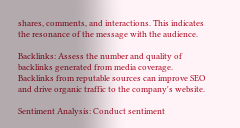shares, comments, and interactions. This indicates the resonance of the message with the audience.

Backlinks: Assess the number and quality of backlinks generated from media coverage. Backlinks from reputable sources can improve SEO and drive organic traffic to the company's website.

Sentiment Analysis: Conduct sentiment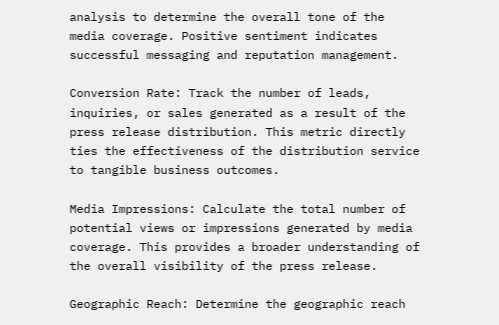analysis to determine the overall tone of the media coverage. Positive sentiment indicates successful messaging and reputation management.

Conversion Rate: Track the number of leads, inquiries, or sales generated as a result of the press release distribution. This metric directly ties the effectiveness of the distribution service to tangible business outcomes.

Media Impressions: Calculate the total number of potential views or impressions generated by media coverage. This provides a broader understanding of the overall visibility of the press release.

Geographic Reach: Determine the geographic reach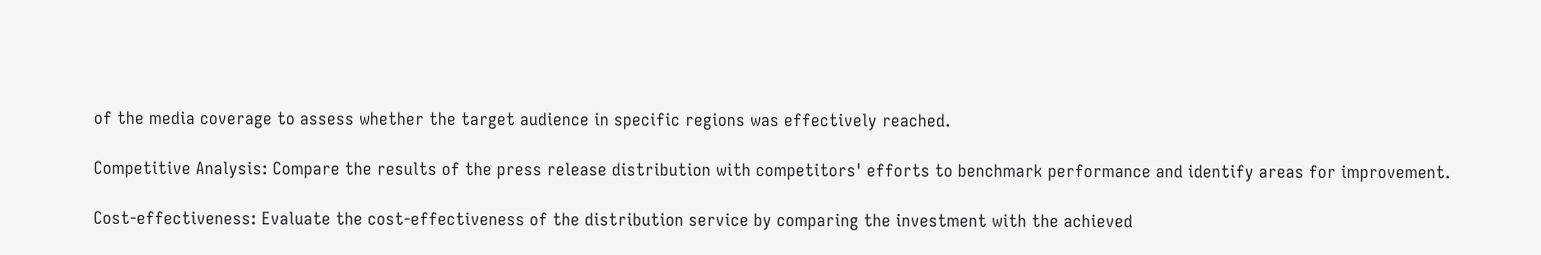of the media coverage to assess whether the target audience in specific regions was effectively reached.

Competitive Analysis: Compare the results of the press release distribution with competitors' efforts to benchmark performance and identify areas for improvement.

Cost-effectiveness: Evaluate the cost-effectiveness of the distribution service by comparing the investment with the achieved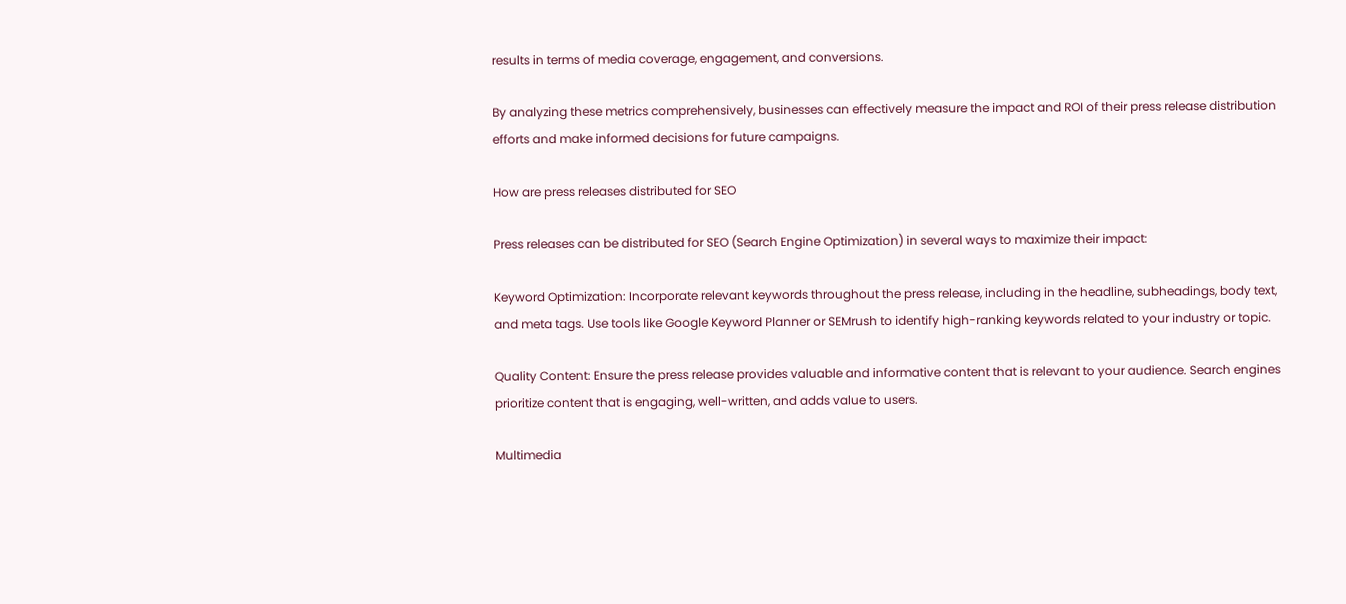results in terms of media coverage, engagement, and conversions.

By analyzing these metrics comprehensively, businesses can effectively measure the impact and ROI of their press release distribution efforts and make informed decisions for future campaigns.

How are press releases distributed for SEO

Press releases can be distributed for SEO (Search Engine Optimization) in several ways to maximize their impact:

Keyword Optimization: Incorporate relevant keywords throughout the press release, including in the headline, subheadings, body text, and meta tags. Use tools like Google Keyword Planner or SEMrush to identify high-ranking keywords related to your industry or topic.

Quality Content: Ensure the press release provides valuable and informative content that is relevant to your audience. Search engines prioritize content that is engaging, well-written, and adds value to users.

Multimedia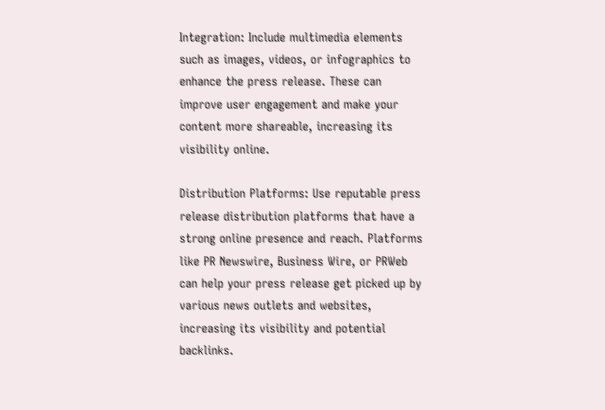Integration: Include multimedia elements such as images, videos, or infographics to enhance the press release. These can improve user engagement and make your content more shareable, increasing its visibility online.

Distribution Platforms: Use reputable press release distribution platforms that have a strong online presence and reach. Platforms like PR Newswire, Business Wire, or PRWeb can help your press release get picked up by various news outlets and websites, increasing its visibility and potential backlinks.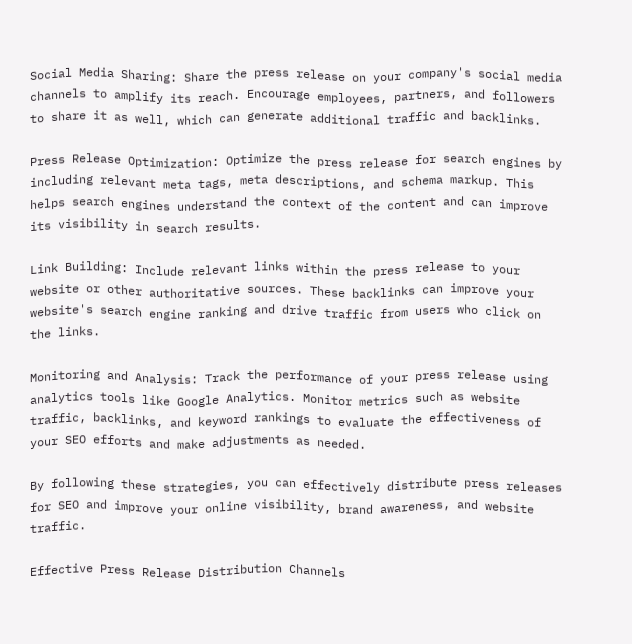Social Media Sharing: Share the press release on your company's social media channels to amplify its reach. Encourage employees, partners, and followers to share it as well, which can generate additional traffic and backlinks.

Press Release Optimization: Optimize the press release for search engines by including relevant meta tags, meta descriptions, and schema markup. This helps search engines understand the context of the content and can improve its visibility in search results.

Link Building: Include relevant links within the press release to your website or other authoritative sources. These backlinks can improve your website's search engine ranking and drive traffic from users who click on the links.

Monitoring and Analysis: Track the performance of your press release using analytics tools like Google Analytics. Monitor metrics such as website traffic, backlinks, and keyword rankings to evaluate the effectiveness of your SEO efforts and make adjustments as needed.

By following these strategies, you can effectively distribute press releases for SEO and improve your online visibility, brand awareness, and website traffic.

Effective Press Release Distribution Channels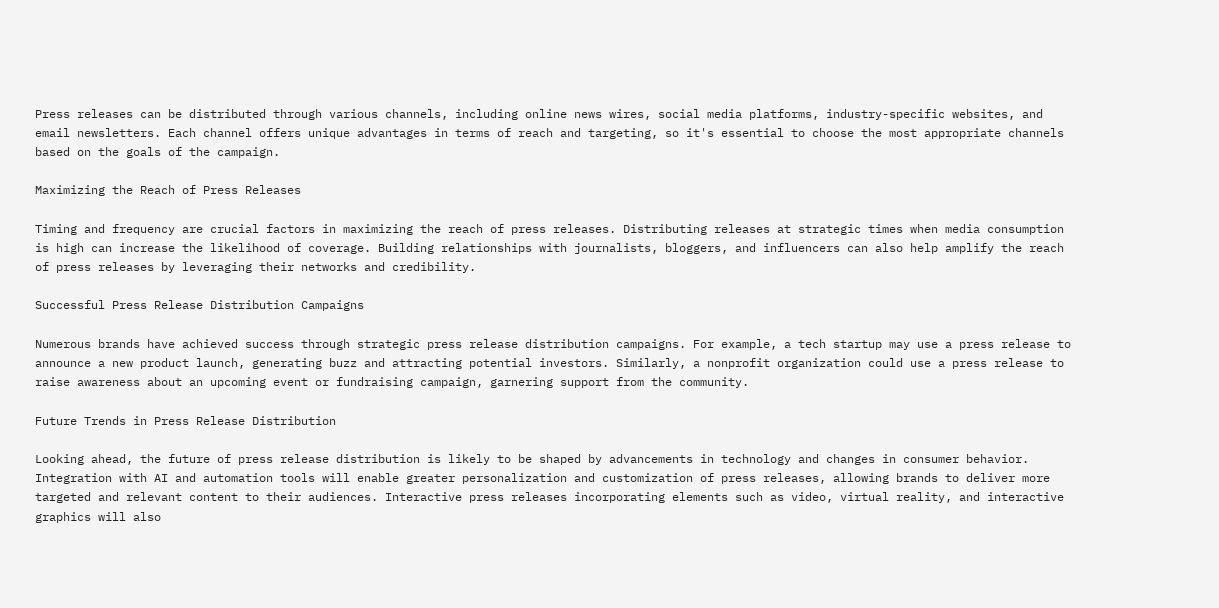Press releases can be distributed through various channels, including online news wires, social media platforms, industry-specific websites, and email newsletters. Each channel offers unique advantages in terms of reach and targeting, so it's essential to choose the most appropriate channels based on the goals of the campaign.

Maximizing the Reach of Press Releases

Timing and frequency are crucial factors in maximizing the reach of press releases. Distributing releases at strategic times when media consumption is high can increase the likelihood of coverage. Building relationships with journalists, bloggers, and influencers can also help amplify the reach of press releases by leveraging their networks and credibility.

Successful Press Release Distribution Campaigns

Numerous brands have achieved success through strategic press release distribution campaigns. For example, a tech startup may use a press release to announce a new product launch, generating buzz and attracting potential investors. Similarly, a nonprofit organization could use a press release to raise awareness about an upcoming event or fundraising campaign, garnering support from the community.

Future Trends in Press Release Distribution

Looking ahead, the future of press release distribution is likely to be shaped by advancements in technology and changes in consumer behavior. Integration with AI and automation tools will enable greater personalization and customization of press releases, allowing brands to deliver more targeted and relevant content to their audiences. Interactive press releases incorporating elements such as video, virtual reality, and interactive graphics will also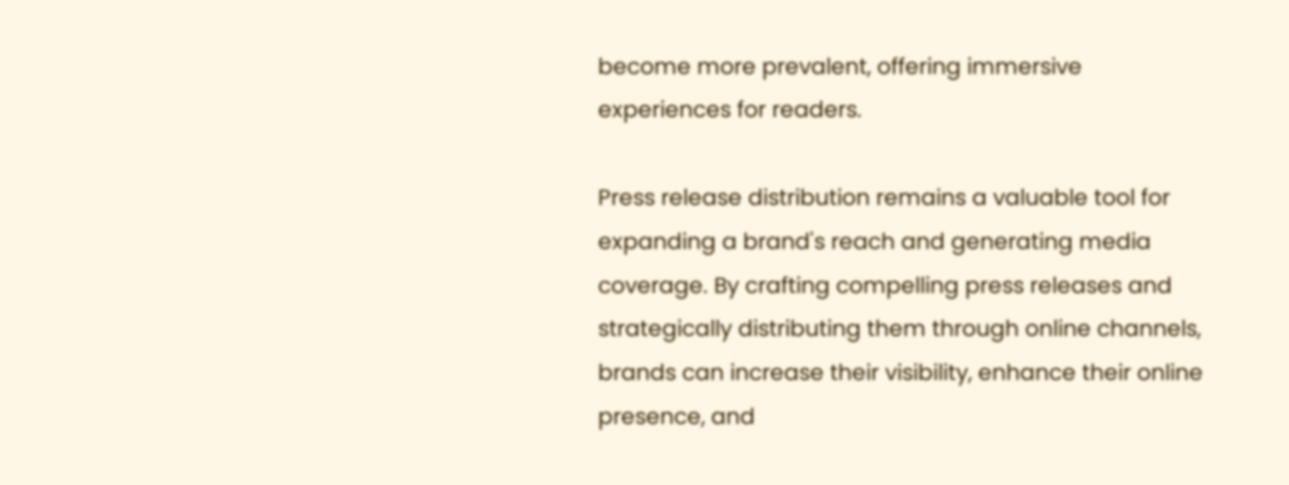become more prevalent, offering immersive experiences for readers.

Press release distribution remains a valuable tool for expanding a brand's reach and generating media coverage. By crafting compelling press releases and strategically distributing them through online channels, brands can increase their visibility, enhance their online presence, and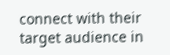connect with their target audience in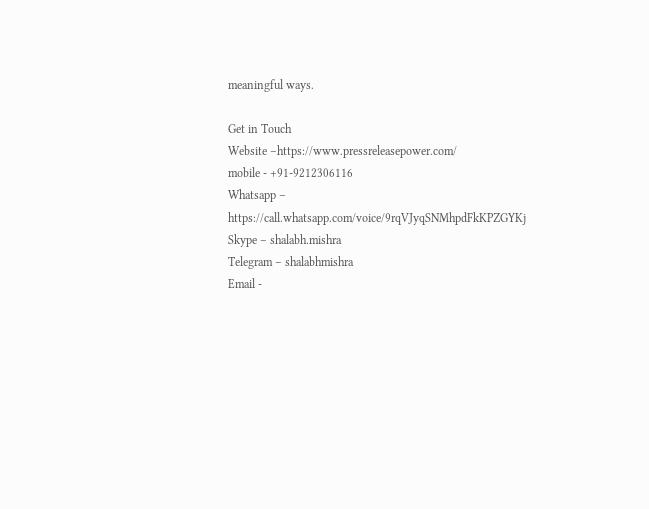meaningful ways.

Get in Touch
Website –https://www.pressreleasepower.com/
mobile - +91-9212306116
Whatsapp – https://call.whatsapp.com/voice/9rqVJyqSNMhpdFkKPZGYKj
Skype – shalabh.mishra
Telegram – shalabhmishra
Email -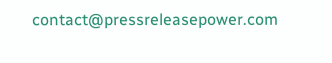contact@pressreleasepower.com